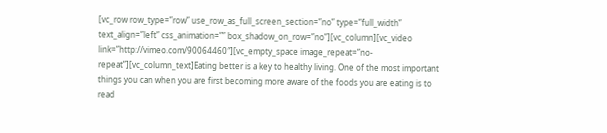[vc_row row_type=”row” use_row_as_full_screen_section=”no” type=”full_width” text_align=”left” css_animation=”” box_shadow_on_row=”no”][vc_column][vc_video link=”http://vimeo.com/90064460″][vc_empty_space image_repeat=”no-repeat”][vc_column_text]Eating better is a key to healthy living. One of the most important things you can when you are first becoming more aware of the foods you are eating is to read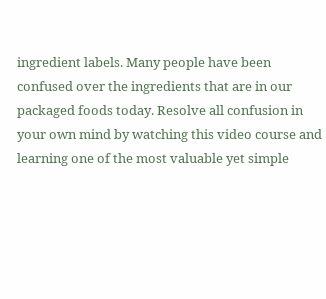ingredient labels. Many people have been confused over the ingredients that are in our packaged foods today. Resolve all confusion in your own mind by watching this video course and learning one of the most valuable yet simple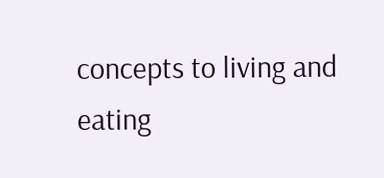concepts to living and eating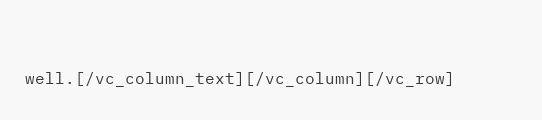well.[/vc_column_text][/vc_column][/vc_row]